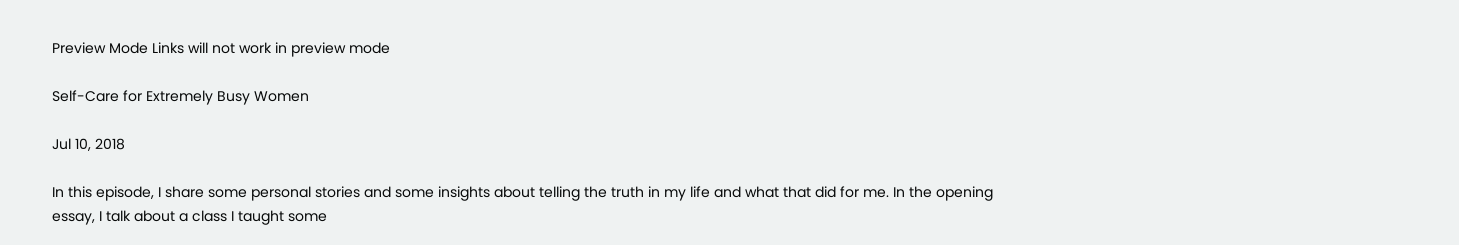Preview Mode Links will not work in preview mode

Self-Care for Extremely Busy Women

Jul 10, 2018

In this episode, I share some personal stories and some insights about telling the truth in my life and what that did for me. In the opening essay, I talk about a class I taught some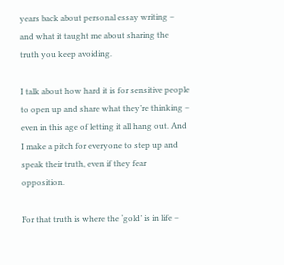years back about personal essay writing – and what it taught me about sharing the truth you keep avoiding.

I talk about how hard it is for sensitive people to open up and share what they’re thinking – even in this age of letting it all hang out. And I make a pitch for everyone to step up and speak their truth, even if they fear opposition.

For that truth is where the ‘gold’ is in life –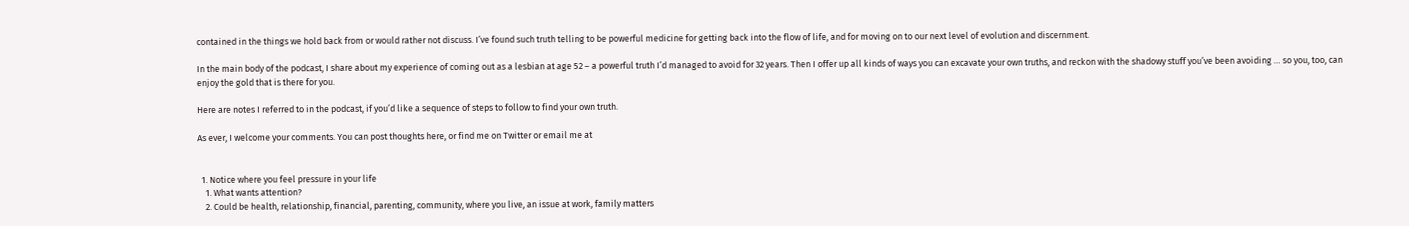contained in the things we hold back from or would rather not discuss. I’ve found such truth telling to be powerful medicine for getting back into the flow of life, and for moving on to our next level of evolution and discernment.

In the main body of the podcast, I share about my experience of coming out as a lesbian at age 52 – a powerful truth I’d managed to avoid for 32 years. Then I offer up all kinds of ways you can excavate your own truths, and reckon with the shadowy stuff you’ve been avoiding … so you, too, can enjoy the gold that is there for you.

Here are notes I referred to in the podcast, if you’d like a sequence of steps to follow to find your own truth.

As ever, I welcome your comments. You can post thoughts here, or find me on Twitter or email me at


  1. Notice where you feel pressure in your life
    1. What wants attention?
    2. Could be health, relationship, financial, parenting, community, where you live, an issue at work, family matters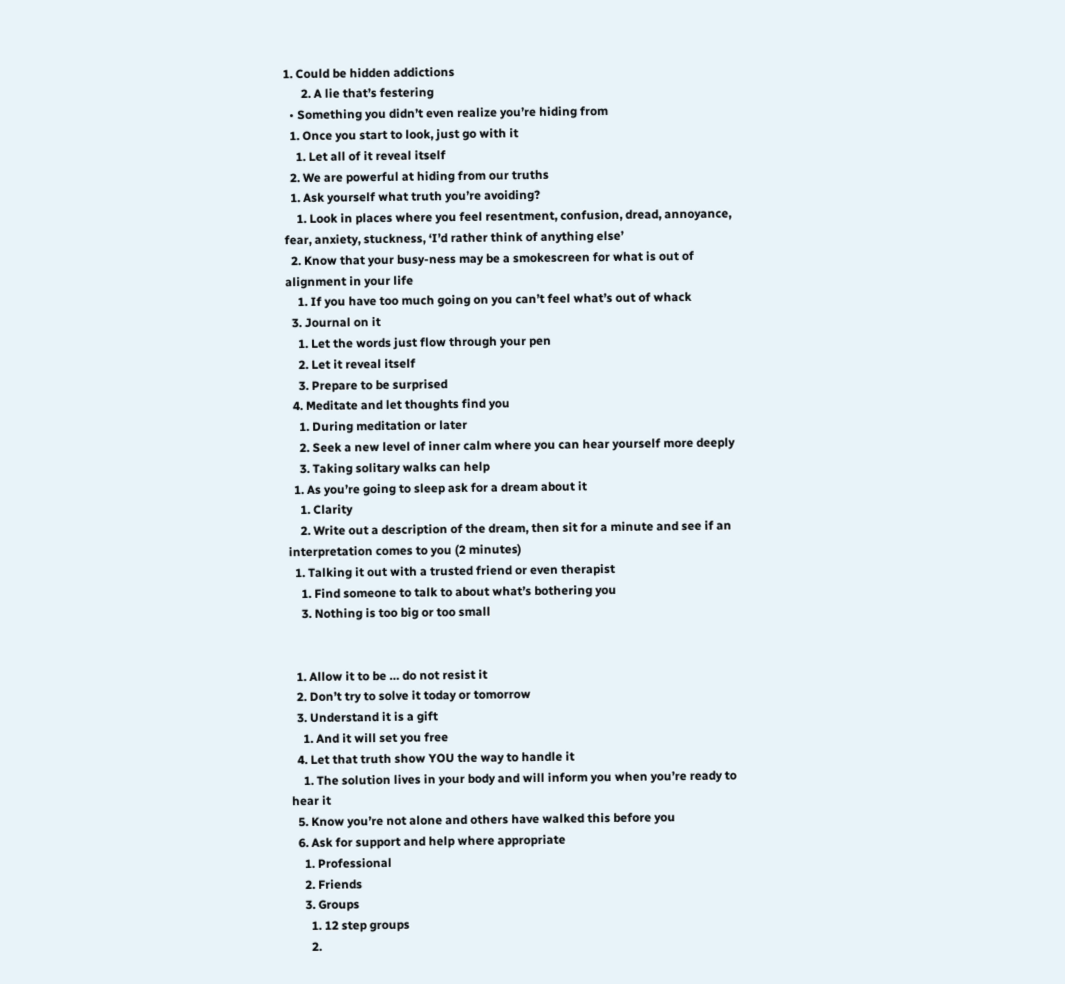1. Could be hidden addictions
      2. A lie that’s festering
  • Something you didn’t even realize you’re hiding from
  1. Once you start to look, just go with it
    1. Let all of it reveal itself
  2. We are powerful at hiding from our truths
  1. Ask yourself what truth you’re avoiding?
    1. Look in places where you feel resentment, confusion, dread, annoyance, fear, anxiety, stuckness, ‘I’d rather think of anything else’
  2. Know that your busy-ness may be a smokescreen for what is out of alignment in your life
    1. If you have too much going on you can’t feel what’s out of whack
  3. Journal on it
    1. Let the words just flow through your pen
    2. Let it reveal itself
    3. Prepare to be surprised
  4. Meditate and let thoughts find you
    1. During meditation or later
    2. Seek a new level of inner calm where you can hear yourself more deeply
    3. Taking solitary walks can help
  1. As you’re going to sleep ask for a dream about it
    1. Clarity
    2. Write out a description of the dream, then sit for a minute and see if an interpretation comes to you (2 minutes)
  1. Talking it out with a trusted friend or even therapist
    1. Find someone to talk to about what’s bothering you
    3. Nothing is too big or too small


  1. Allow it to be … do not resist it
  2. Don’t try to solve it today or tomorrow
  3. Understand it is a gift
    1. And it will set you free
  4. Let that truth show YOU the way to handle it
    1. The solution lives in your body and will inform you when you’re ready to hear it
  5. Know you’re not alone and others have walked this before you
  6. Ask for support and help where appropriate
    1. Professional
    2. Friends
    3. Groups
      1. 12 step groups
      2.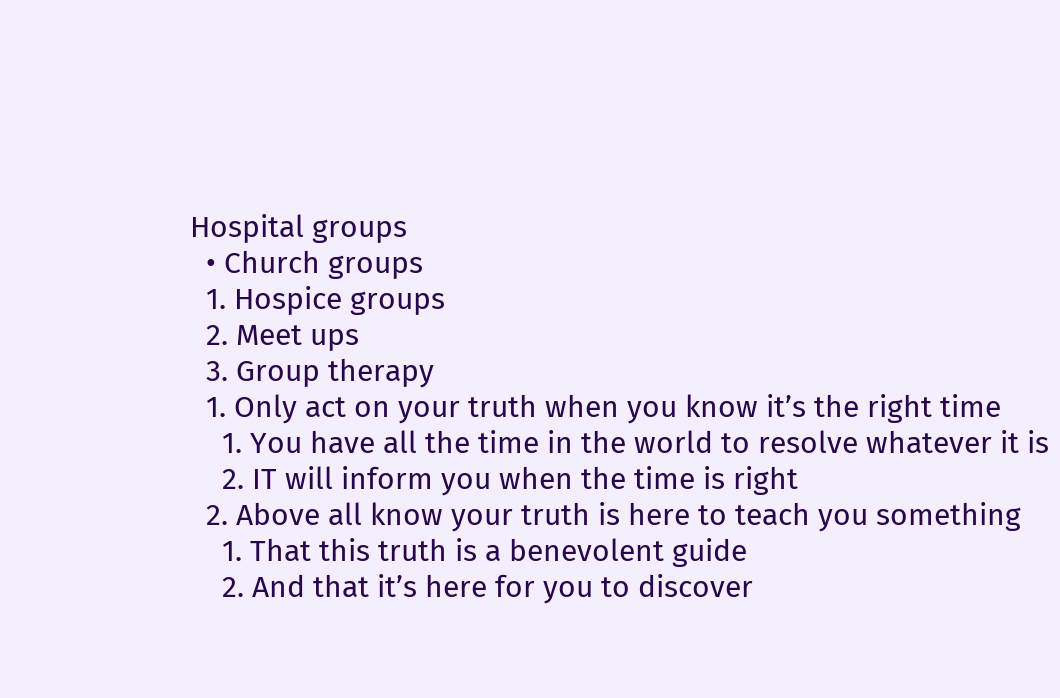Hospital groups
  • Church groups
  1. Hospice groups
  2. Meet ups
  3. Group therapy
  1. Only act on your truth when you know it’s the right time
    1. You have all the time in the world to resolve whatever it is
    2. IT will inform you when the time is right
  2. Above all know your truth is here to teach you something
    1. That this truth is a benevolent guide
    2. And that it’s here for you to discover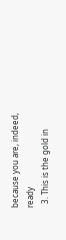because you are, indeed, ready
  3. This is the gold in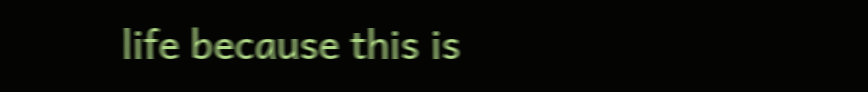life because this is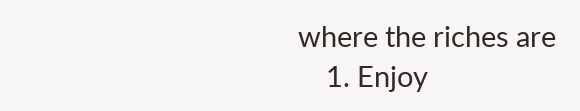where the riches are
    1. Enjoy